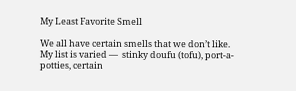My Least Favorite Smell

We all have certain smells that we don’t like. My list is varied —  stinky doufu (tofu), port-a-potties, certain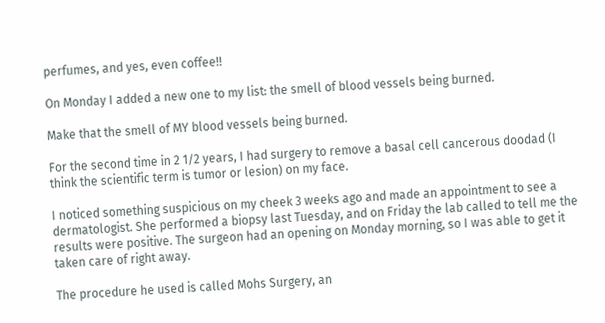perfumes, and yes, even coffee!!

On Monday I added a new one to my list: the smell of blood vessels being burned.

Make that the smell of MY blood vessels being burned.

For the second time in 2 1/2 years, I had surgery to remove a basal cell cancerous doodad (I think the scientific term is tumor or lesion) on my face.

I noticed something suspicious on my cheek 3 weeks ago and made an appointment to see a dermatologist. She performed a biopsy last Tuesday, and on Friday the lab called to tell me the results were positive. The surgeon had an opening on Monday morning, so I was able to get it taken care of right away.

The procedure he used is called Mohs Surgery, an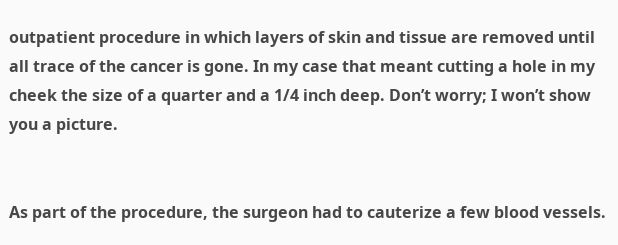outpatient procedure in which layers of skin and tissue are removed until all trace of the cancer is gone. In my case that meant cutting a hole in my cheek the size of a quarter and a 1/4 inch deep. Don’t worry; I won’t show you a picture.


As part of the procedure, the surgeon had to cauterize a few blood vessels.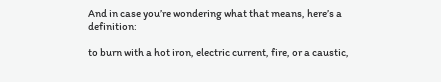And in case you’re wondering what that means, here’s a definition:

to burn with a hot iron, electric current, fire, or a caustic,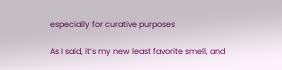especially for curative purposes

As I said, it’s my new least favorite smell, and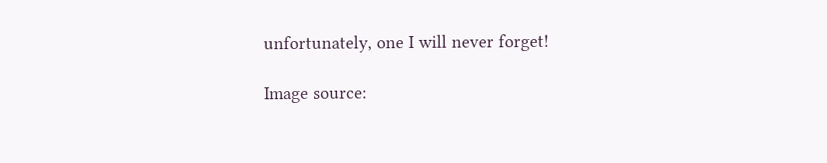unfortunately, one I will never forget!

Image source: